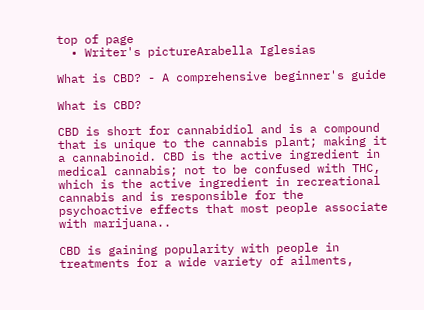top of page
  • Writer's pictureArabella Iglesias

What is CBD? - A comprehensive beginner's guide

What is CBD?

CBD is short for cannabidiol and is a compound that is unique to the cannabis plant; making it a cannabinoid. CBD is the active ingredient in medical cannabis; not to be confused with THC, which is the active ingredient in recreational cannabis and is responsible for the psychoactive effects that most people associate with marijuana..

CBD is gaining popularity with people in treatments for a wide variety of ailments,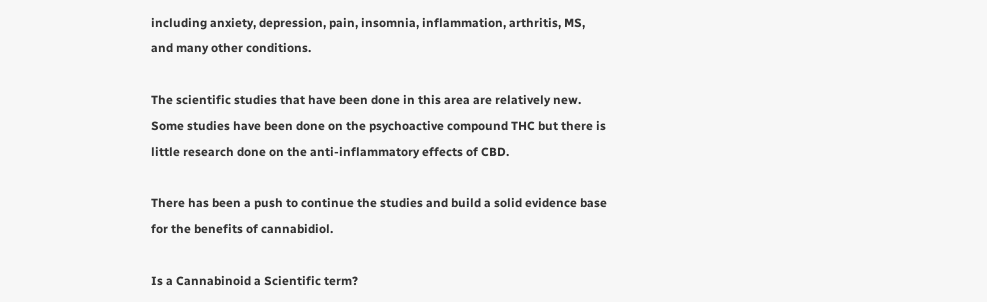including anxiety, depression, pain, insomnia, inflammation, arthritis, MS, and many other conditions.

The scientific studies that have been done in this area are relatively new. Some studies have been done on the psychoactive compound THC but there is little research done on the anti-inflammatory effects of CBD.

There has been a push to continue the studies and build a solid evidence base for the benefits of cannabidiol.

Is a Cannabinoid a Scientific term?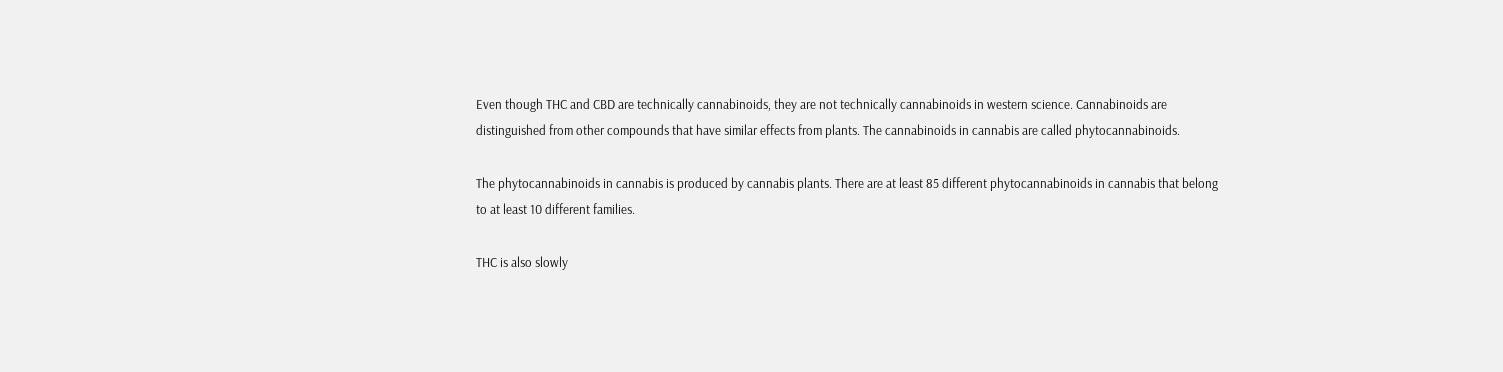Even though THC and CBD are technically cannabinoids, they are not technically cannabinoids in western science. Cannabinoids are distinguished from other compounds that have similar effects from plants. The cannabinoids in cannabis are called phytocannabinoids.

The phytocannabinoids in cannabis is produced by cannabis plants. There are at least 85 different phytocannabinoids in cannabis that belong to at least 10 different families.

THC is also slowly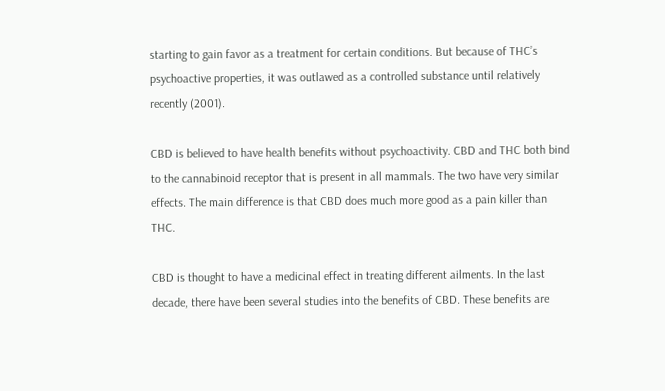starting to gain favor as a treatment for certain conditions. But because of THC’s psychoactive properties, it was outlawed as a controlled substance until relatively recently (2001).

CBD is believed to have health benefits without psychoactivity. CBD and THC both bind to the cannabinoid receptor that is present in all mammals. The two have very similar effects. The main difference is that CBD does much more good as a pain killer than THC.

CBD is thought to have a medicinal effect in treating different ailments. In the last decade, there have been several studies into the benefits of CBD. These benefits are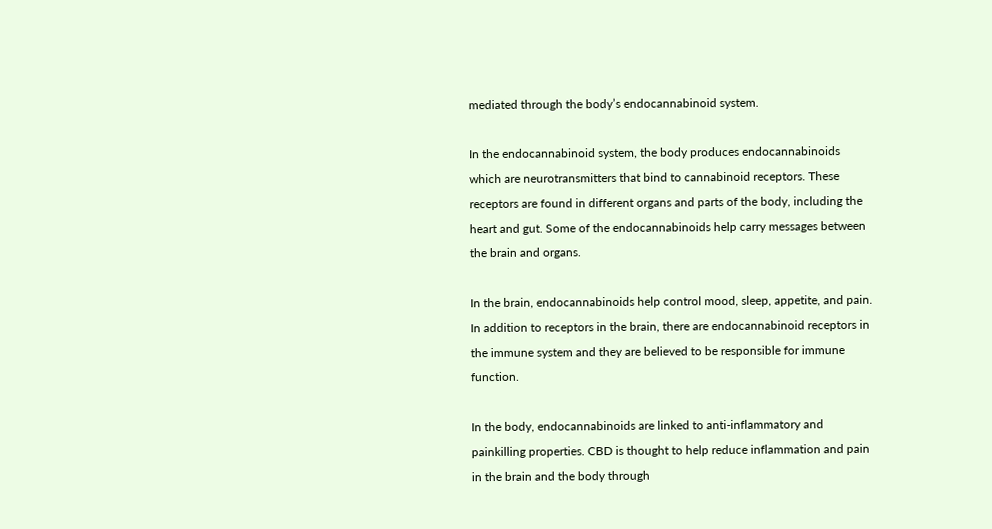mediated through the body’s endocannabinoid system.

In the endocannabinoid system, the body produces endocannabinoids which are neurotransmitters that bind to cannabinoid receptors. These receptors are found in different organs and parts of the body, including the heart and gut. Some of the endocannabinoids help carry messages between the brain and organs.

In the brain, endocannabinoids help control mood, sleep, appetite, and pain. In addition to receptors in the brain, there are endocannabinoid receptors in the immune system and they are believed to be responsible for immune function.

In the body, endocannabinoids are linked to anti-inflammatory and painkilling properties. CBD is thought to help reduce inflammation and pain in the brain and the body through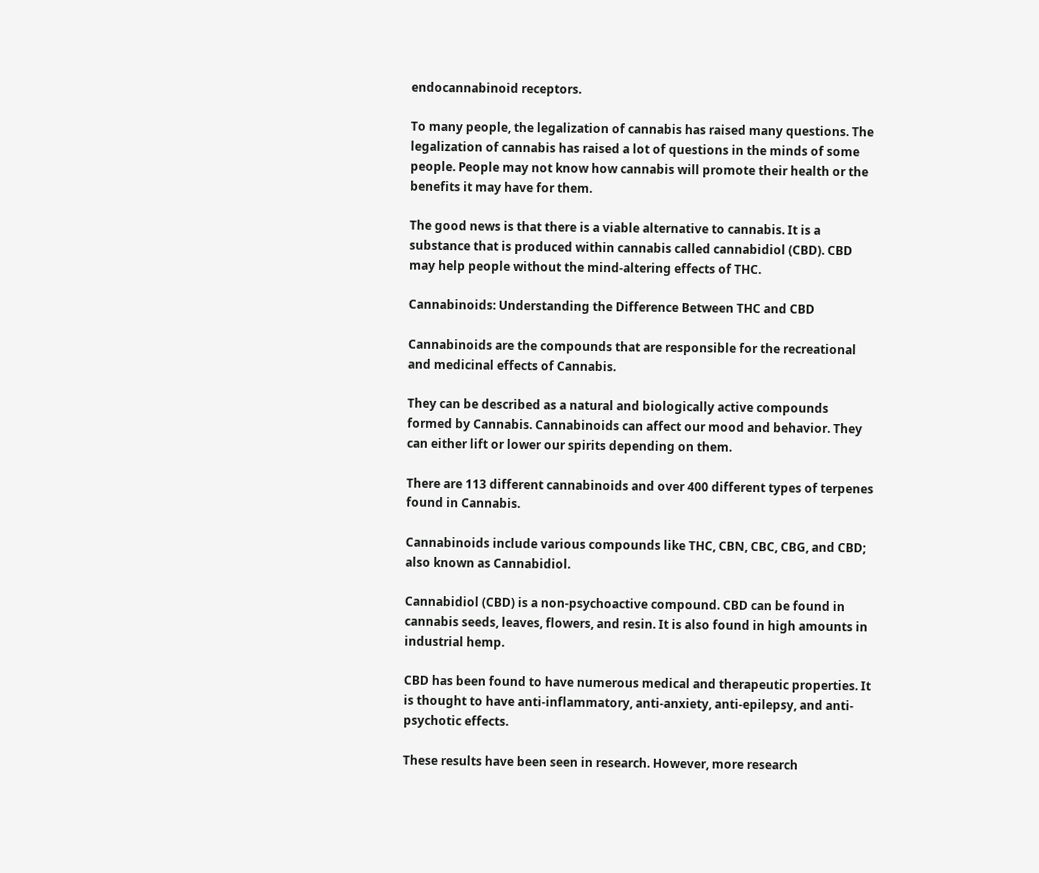endocannabinoid receptors.

To many people, the legalization of cannabis has raised many questions. The legalization of cannabis has raised a lot of questions in the minds of some people. People may not know how cannabis will promote their health or the benefits it may have for them.

The good news is that there is a viable alternative to cannabis. It is a substance that is produced within cannabis called cannabidiol (CBD). CBD may help people without the mind-altering effects of THC.

Cannabinoids: Understanding the Difference Between THC and CBD

Cannabinoids are the compounds that are responsible for the recreational and medicinal effects of Cannabis.

They can be described as a natural and biologically active compounds formed by Cannabis. Cannabinoids can affect our mood and behavior. They can either lift or lower our spirits depending on them.

There are 113 different cannabinoids and over 400 different types of terpenes found in Cannabis.

Cannabinoids include various compounds like THC, CBN, CBC, CBG, and CBD; also known as Cannabidiol.

Cannabidiol (CBD) is a non-psychoactive compound. CBD can be found in cannabis seeds, leaves, flowers, and resin. It is also found in high amounts in industrial hemp.

CBD has been found to have numerous medical and therapeutic properties. It is thought to have anti-inflammatory, anti-anxiety, anti-epilepsy, and anti-psychotic effects.

These results have been seen in research. However, more research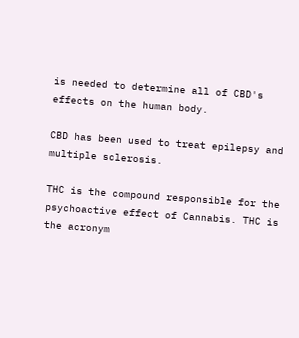is needed to determine all of CBD's effects on the human body.

CBD has been used to treat epilepsy and multiple sclerosis.

THC is the compound responsible for the psychoactive effect of Cannabis. THC is the acronym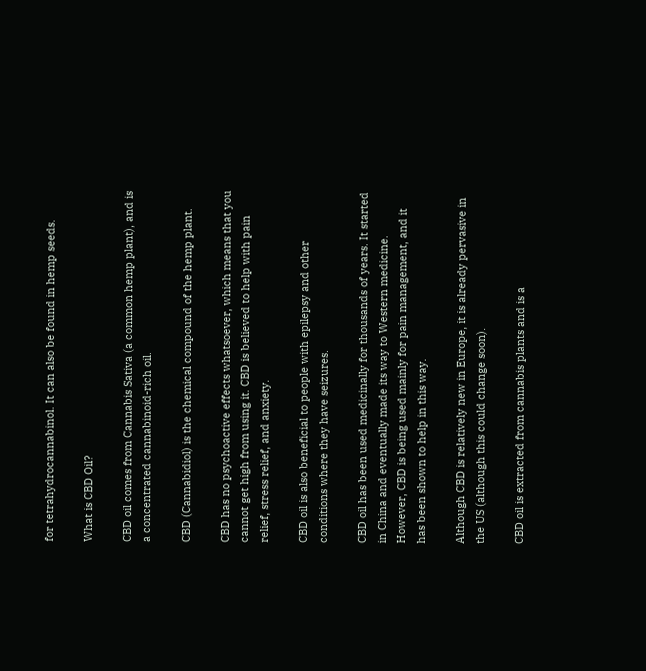for tetrahydrocannabinol. It can also be found in hemp seeds.

What is CBD Oil?

CBD oil comes from Cannabis Sativa (a common hemp plant), and is a concentrated cannabinoid-rich oil.

CBD (Cannabidiol) is the chemical compound of the hemp plant.

CBD has no psychoactive effects whatsoever, which means that you cannot get high from using it. CBD is believed to help with pain relief, stress relief, and anxiety.

CBD oil is also beneficial to people with epilepsy and other conditions where they have seizures.

CBD oil has been used medicinally for thousands of years. It started in China and eventually made its way to Western medicine. However, CBD is being used mainly for pain management, and it has been shown to help in this way.

Although CBD is relatively new in Europe, it is already pervasive in the US (although this could change soon).

CBD oil is extracted from cannabis plants and is a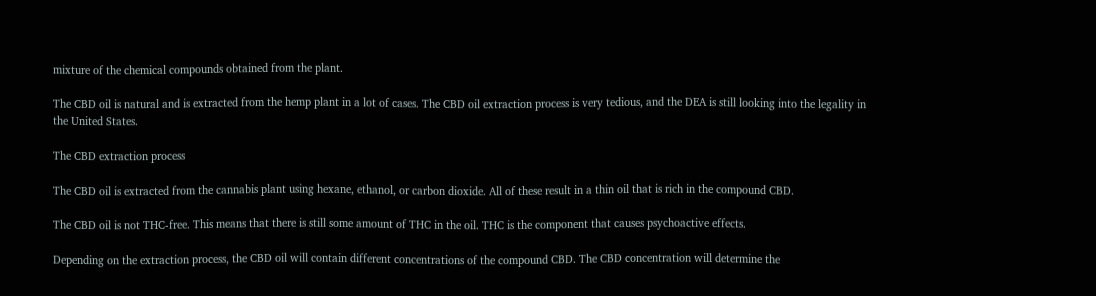mixture of the chemical compounds obtained from the plant.

The CBD oil is natural and is extracted from the hemp plant in a lot of cases. The CBD oil extraction process is very tedious, and the DEA is still looking into the legality in the United States.

The CBD extraction process

The CBD oil is extracted from the cannabis plant using hexane, ethanol, or carbon dioxide. All of these result in a thin oil that is rich in the compound CBD.

The CBD oil is not THC-free. This means that there is still some amount of THC in the oil. THC is the component that causes psychoactive effects.

Depending on the extraction process, the CBD oil will contain different concentrations of the compound CBD. The CBD concentration will determine the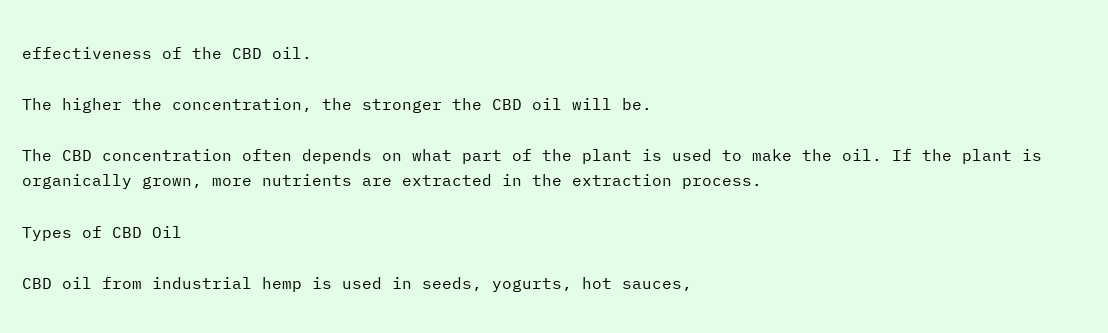effectiveness of the CBD oil.

The higher the concentration, the stronger the CBD oil will be.

The CBD concentration often depends on what part of the plant is used to make the oil. If the plant is organically grown, more nutrients are extracted in the extraction process.

Types of CBD Oil

CBD oil from industrial hemp is used in seeds, yogurts, hot sauces,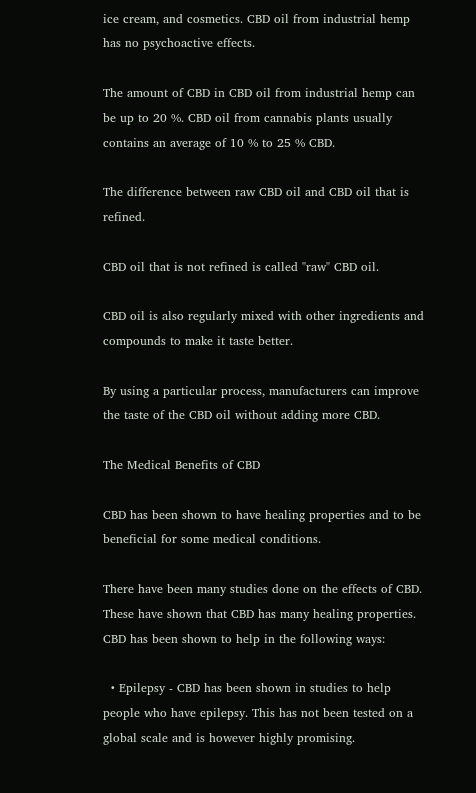ice cream, and cosmetics. CBD oil from industrial hemp has no psychoactive effects.

The amount of CBD in CBD oil from industrial hemp can be up to 20 %. CBD oil from cannabis plants usually contains an average of 10 % to 25 % CBD.

The difference between raw CBD oil and CBD oil that is refined.

CBD oil that is not refined is called "raw" CBD oil.

CBD oil is also regularly mixed with other ingredients and compounds to make it taste better.

By using a particular process, manufacturers can improve the taste of the CBD oil without adding more CBD.

The Medical Benefits of CBD

CBD has been shown to have healing properties and to be beneficial for some medical conditions.

There have been many studies done on the effects of CBD. These have shown that CBD has many healing properties. CBD has been shown to help in the following ways:

  • Epilepsy - CBD has been shown in studies to help people who have epilepsy. This has not been tested on a global scale and is however highly promising.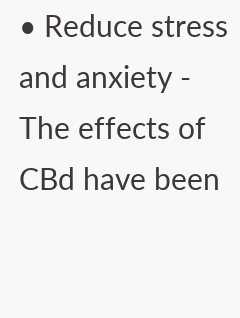• Reduce stress and anxiety - The effects of CBd have been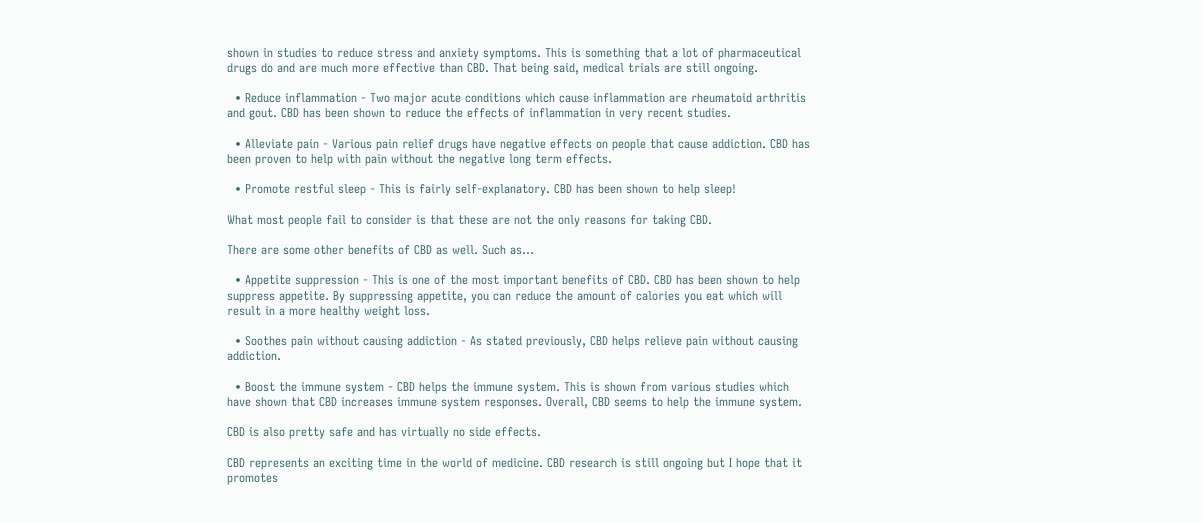shown in studies to reduce stress and anxiety symptoms. This is something that a lot of pharmaceutical drugs do and are much more effective than CBD. That being said, medical trials are still ongoing.

  • Reduce inflammation - Two major acute conditions which cause inflammation are rheumatoid arthritis and gout. CBD has been shown to reduce the effects of inflammation in very recent studies.

  • Alleviate pain - Various pain relief drugs have negative effects on people that cause addiction. CBD has been proven to help with pain without the negative long term effects.

  • Promote restful sleep - This is fairly self-explanatory. CBD has been shown to help sleep!

What most people fail to consider is that these are not the only reasons for taking CBD.

There are some other benefits of CBD as well. Such as...

  • Appetite suppression - This is one of the most important benefits of CBD. CBD has been shown to help suppress appetite. By suppressing appetite, you can reduce the amount of calories you eat which will result in a more healthy weight loss.

  • Soothes pain without causing addiction - As stated previously, CBD helps relieve pain without causing addiction.

  • Boost the immune system - CBD helps the immune system. This is shown from various studies which have shown that CBD increases immune system responses. Overall, CBD seems to help the immune system.

CBD is also pretty safe and has virtually no side effects.

CBD represents an exciting time in the world of medicine. CBD research is still ongoing but I hope that it promotes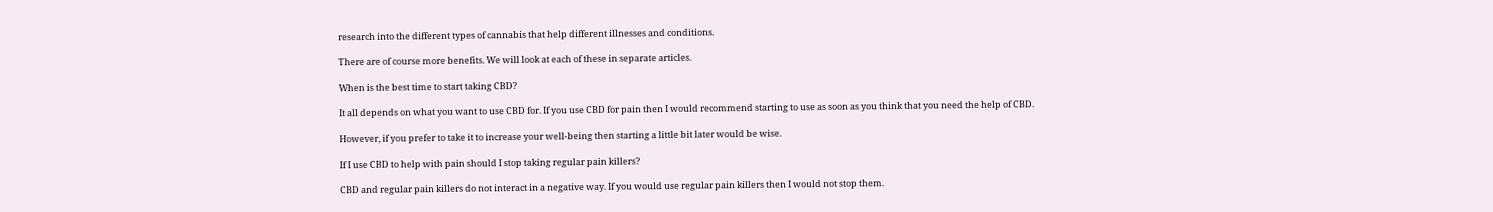research into the different types of cannabis that help different illnesses and conditions.

There are of course more benefits. We will look at each of these in separate articles.

When is the best time to start taking CBD?

It all depends on what you want to use CBD for. If you use CBD for pain then I would recommend starting to use as soon as you think that you need the help of CBD.

However, if you prefer to take it to increase your well-being then starting a little bit later would be wise.

If I use CBD to help with pain should I stop taking regular pain killers?

CBD and regular pain killers do not interact in a negative way. If you would use regular pain killers then I would not stop them.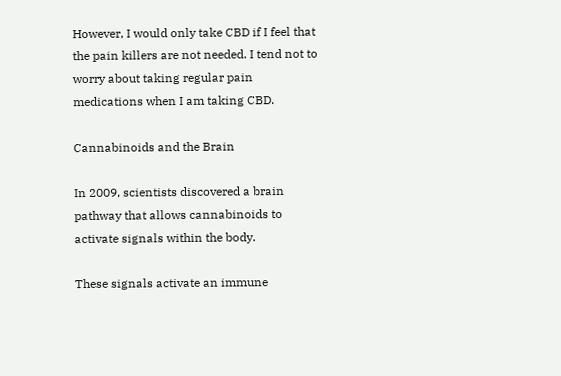However, I would only take CBD if I feel that the pain killers are not needed. I tend not to worry about taking regular pain medications when I am taking CBD.

Cannabinoids and the Brain

In 2009, scientists discovered a brain pathway that allows cannabinoids to activate signals within the body.

These signals activate an immune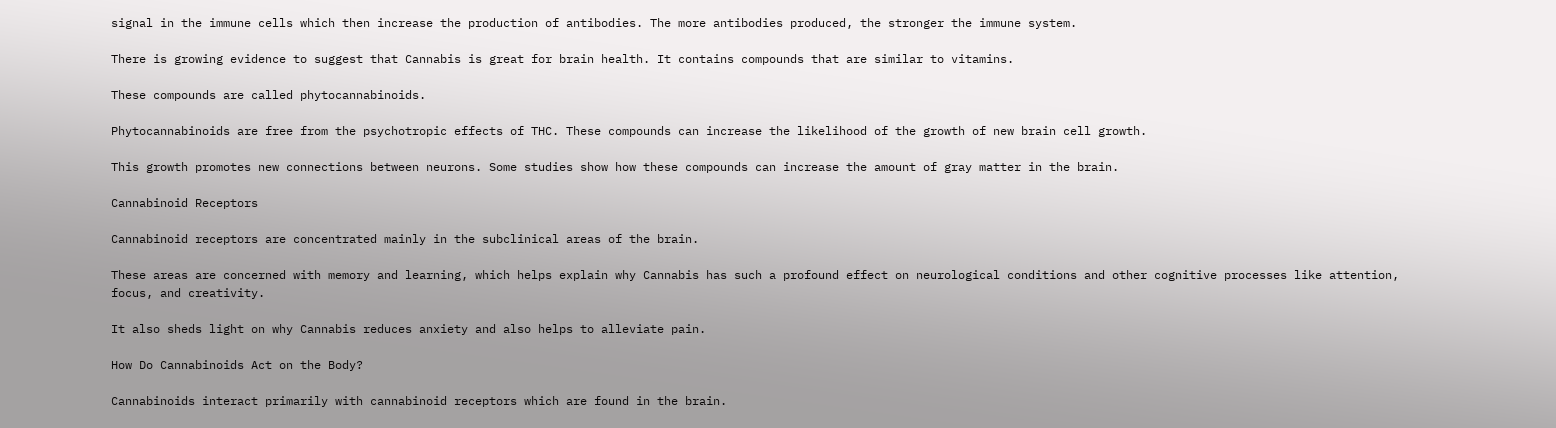signal in the immune cells which then increase the production of antibodies. The more antibodies produced, the stronger the immune system.

There is growing evidence to suggest that Cannabis is great for brain health. It contains compounds that are similar to vitamins.

These compounds are called phytocannabinoids.

Phytocannabinoids are free from the psychotropic effects of THC. These compounds can increase the likelihood of the growth of new brain cell growth.

This growth promotes new connections between neurons. Some studies show how these compounds can increase the amount of gray matter in the brain.

Cannabinoid Receptors

Cannabinoid receptors are concentrated mainly in the subclinical areas of the brain.

These areas are concerned with memory and learning, which helps explain why Cannabis has such a profound effect on neurological conditions and other cognitive processes like attention, focus, and creativity.

It also sheds light on why Cannabis reduces anxiety and also helps to alleviate pain.

How Do Cannabinoids Act on the Body?

Cannabinoids interact primarily with cannabinoid receptors which are found in the brain.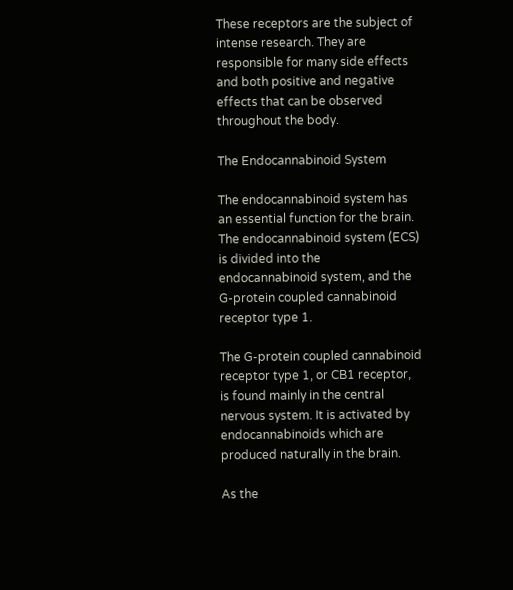These receptors are the subject of intense research. They are responsible for many side effects and both positive and negative effects that can be observed throughout the body.

The Endocannabinoid System

The endocannabinoid system has an essential function for the brain. The endocannabinoid system (ECS) is divided into the endocannabinoid system, and the G-protein coupled cannabinoid receptor type 1.

The G-protein coupled cannabinoid receptor type 1, or CB1 receptor, is found mainly in the central nervous system. It is activated by endocannabinoids which are produced naturally in the brain.

As the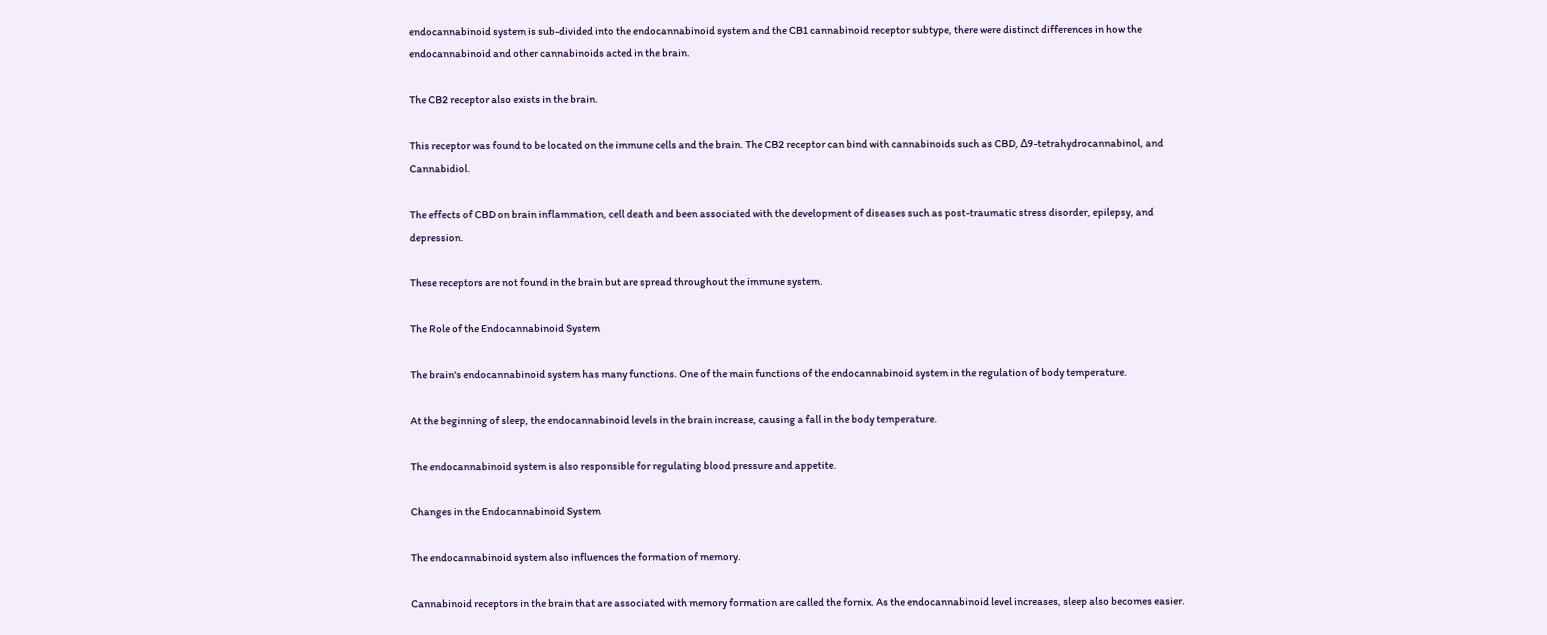endocannabinoid system is sub-divided into the endocannabinoid system and the CB1 cannabinoid receptor subtype, there were distinct differences in how the endocannabinoid and other cannabinoids acted in the brain.

The CB2 receptor also exists in the brain.

This receptor was found to be located on the immune cells and the brain. The CB2 receptor can bind with cannabinoids such as CBD, ∆9-tetrahydrocannabinol, and Cannabidiol.

The effects of CBD on brain inflammation, cell death and been associated with the development of diseases such as post-traumatic stress disorder, epilepsy, and depression.

These receptors are not found in the brain but are spread throughout the immune system.

The Role of the Endocannabinoid System

The brain's endocannabinoid system has many functions. One of the main functions of the endocannabinoid system in the regulation of body temperature.

At the beginning of sleep, the endocannabinoid levels in the brain increase, causing a fall in the body temperature.

The endocannabinoid system is also responsible for regulating blood pressure and appetite.

Changes in the Endocannabinoid System

The endocannabinoid system also influences the formation of memory.

Cannabinoid receptors in the brain that are associated with memory formation are called the fornix. As the endocannabinoid level increases, sleep also becomes easier.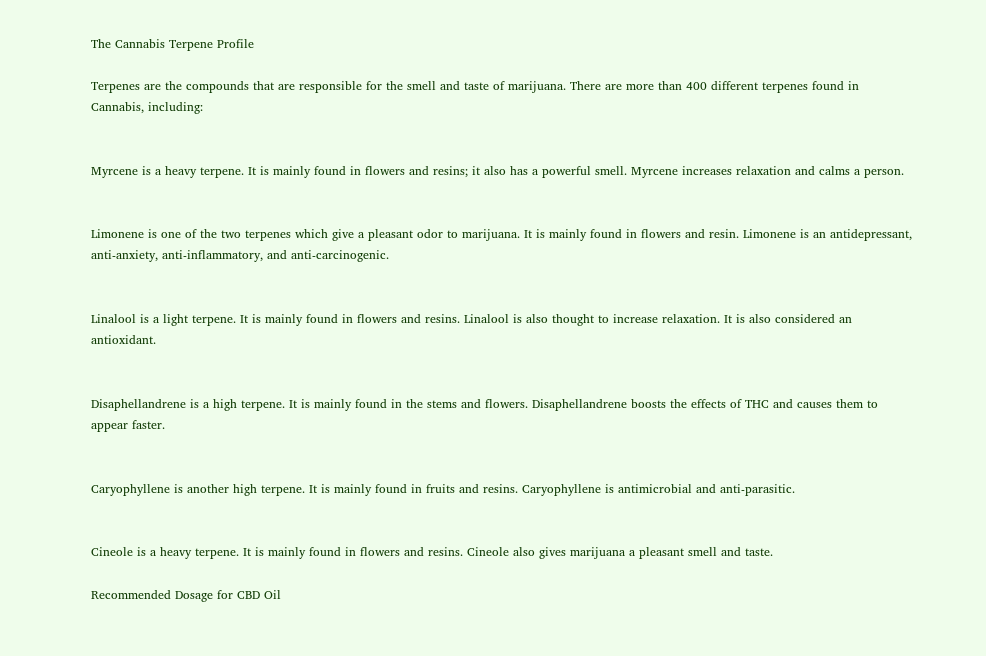The Cannabis Terpene Profile

Terpenes are the compounds that are responsible for the smell and taste of marijuana. There are more than 400 different terpenes found in Cannabis, including:


Myrcene is a heavy terpene. It is mainly found in flowers and resins; it also has a powerful smell. Myrcene increases relaxation and calms a person.


Limonene is one of the two terpenes which give a pleasant odor to marijuana. It is mainly found in flowers and resin. Limonene is an antidepressant, anti-anxiety, anti-inflammatory, and anti-carcinogenic.


Linalool is a light terpene. It is mainly found in flowers and resins. Linalool is also thought to increase relaxation. It is also considered an antioxidant.


Disaphellandrene is a high terpene. It is mainly found in the stems and flowers. Disaphellandrene boosts the effects of THC and causes them to appear faster.


Caryophyllene is another high terpene. It is mainly found in fruits and resins. Caryophyllene is antimicrobial and anti-parasitic.


Cineole is a heavy terpene. It is mainly found in flowers and resins. Cineole also gives marijuana a pleasant smell and taste.

Recommended Dosage for CBD Oil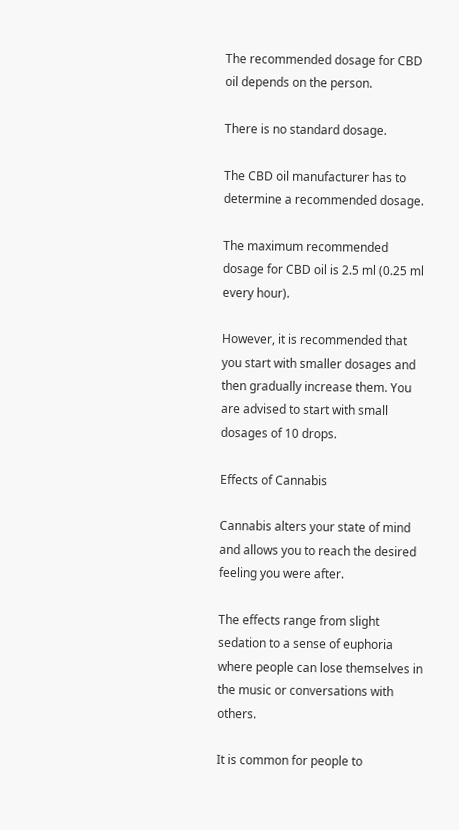The recommended dosage for CBD oil depends on the person.

There is no standard dosage.

The CBD oil manufacturer has to determine a recommended dosage.

The maximum recommended dosage for CBD oil is 2.5 ml (0.25 ml every hour).

However, it is recommended that you start with smaller dosages and then gradually increase them. You are advised to start with small dosages of 10 drops.

Effects of Cannabis

Cannabis alters your state of mind and allows you to reach the desired feeling you were after.

The effects range from slight sedation to a sense of euphoria where people can lose themselves in the music or conversations with others.

It is common for people to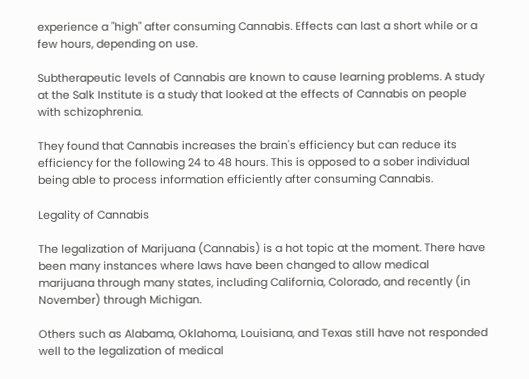experience a "high" after consuming Cannabis. Effects can last a short while or a few hours, depending on use.

Subtherapeutic levels of Cannabis are known to cause learning problems. A study at the Salk Institute is a study that looked at the effects of Cannabis on people with schizophrenia.

They found that Cannabis increases the brain's efficiency but can reduce its efficiency for the following 24 to 48 hours. This is opposed to a sober individual being able to process information efficiently after consuming Cannabis.

Legality of Cannabis

The legalization of Marijuana (Cannabis) is a hot topic at the moment. There have been many instances where laws have been changed to allow medical marijuana through many states, including California, Colorado, and recently (in November) through Michigan.

Others such as Alabama, Oklahoma, Louisiana, and Texas still have not responded well to the legalization of medical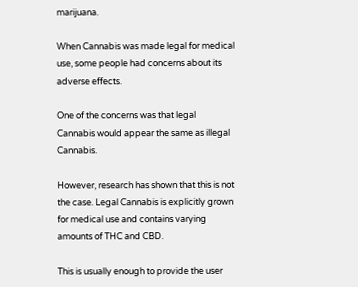marijuana.

When Cannabis was made legal for medical use, some people had concerns about its adverse effects.

One of the concerns was that legal Cannabis would appear the same as illegal Cannabis.

However, research has shown that this is not the case. Legal Cannabis is explicitly grown for medical use and contains varying amounts of THC and CBD.

This is usually enough to provide the user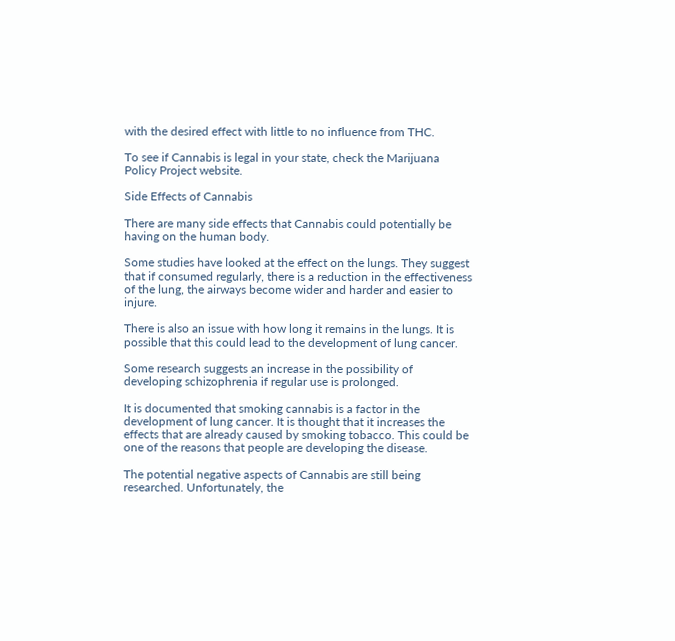with the desired effect with little to no influence from THC.

To see if Cannabis is legal in your state, check the Marijuana Policy Project website.

Side Effects of Cannabis

There are many side effects that Cannabis could potentially be having on the human body.

Some studies have looked at the effect on the lungs. They suggest that if consumed regularly, there is a reduction in the effectiveness of the lung, the airways become wider and harder and easier to injure.

There is also an issue with how long it remains in the lungs. It is possible that this could lead to the development of lung cancer.

Some research suggests an increase in the possibility of developing schizophrenia if regular use is prolonged.

It is documented that smoking cannabis is a factor in the development of lung cancer. It is thought that it increases the effects that are already caused by smoking tobacco. This could be one of the reasons that people are developing the disease.

The potential negative aspects of Cannabis are still being researched. Unfortunately, the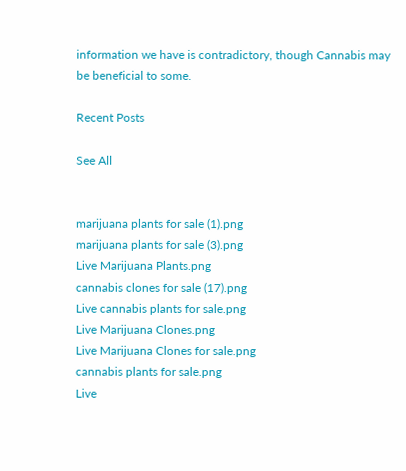information we have is contradictory, though Cannabis may be beneficial to some.

Recent Posts

See All


marijuana plants for sale (1).png
marijuana plants for sale (3).png
Live Marijuana Plants.png
cannabis clones for sale (17).png
Live cannabis plants for sale.png
Live Marijuana Clones.png
Live Marijuana Clones for sale.png
cannabis plants for sale.png
Live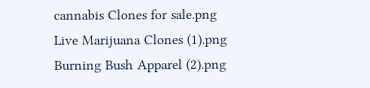cannabis Clones for sale.png
Live Marijuana Clones (1).png
Burning Bush Apparel (2).png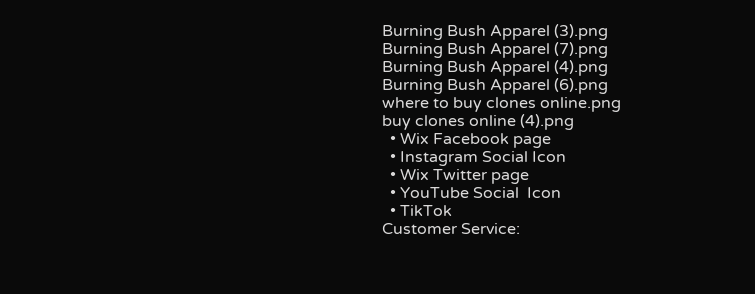Burning Bush Apparel (3).png
Burning Bush Apparel (7).png
Burning Bush Apparel (4).png
Burning Bush Apparel (6).png
where to buy clones online.png
buy clones online (4).png
  • Wix Facebook page
  • Instagram Social Icon
  • Wix Twitter page
  • YouTube Social  Icon
  • TikTok
Customer Service: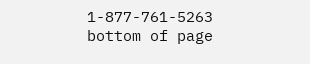1-877-761-5263
bottom of page